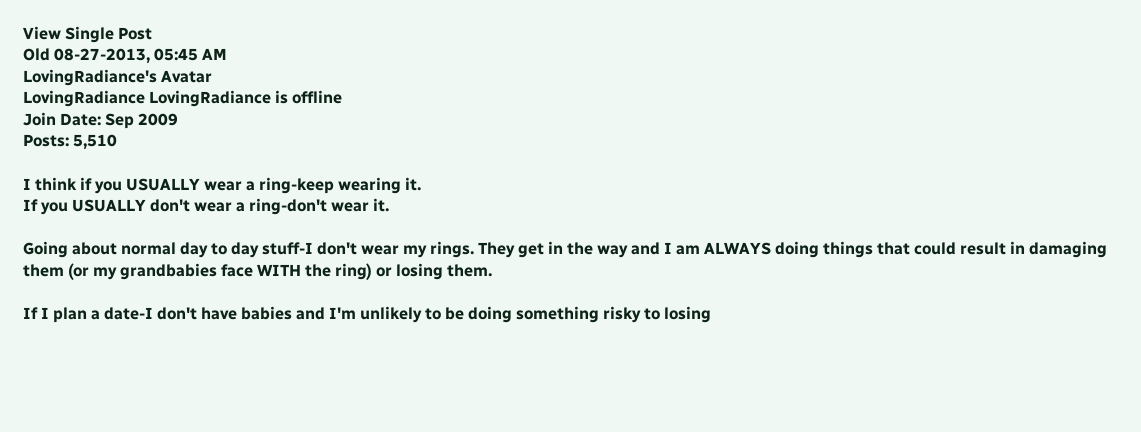View Single Post
Old 08-27-2013, 05:45 AM
LovingRadiance's Avatar
LovingRadiance LovingRadiance is offline
Join Date: Sep 2009
Posts: 5,510

I think if you USUALLY wear a ring-keep wearing it.
If you USUALLY don't wear a ring-don't wear it.

Going about normal day to day stuff-I don't wear my rings. They get in the way and I am ALWAYS doing things that could result in damaging them (or my grandbabies face WITH the ring) or losing them.

If I plan a date-I don't have babies and I'm unlikely to be doing something risky to losing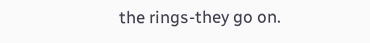the rings-they go on.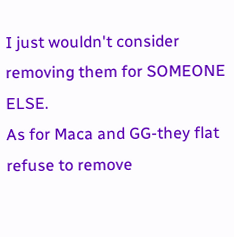I just wouldn't consider removing them for SOMEONE ELSE.
As for Maca and GG-they flat refuse to remove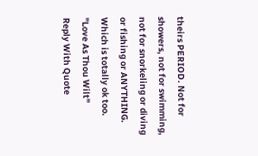theirs PERIOD. Not for showers, not for swimming, not for snorkeling or diving or fishing or ANYTHING. Which is totally ok too.
"Love As Thou Wilt"
Reply With Quote